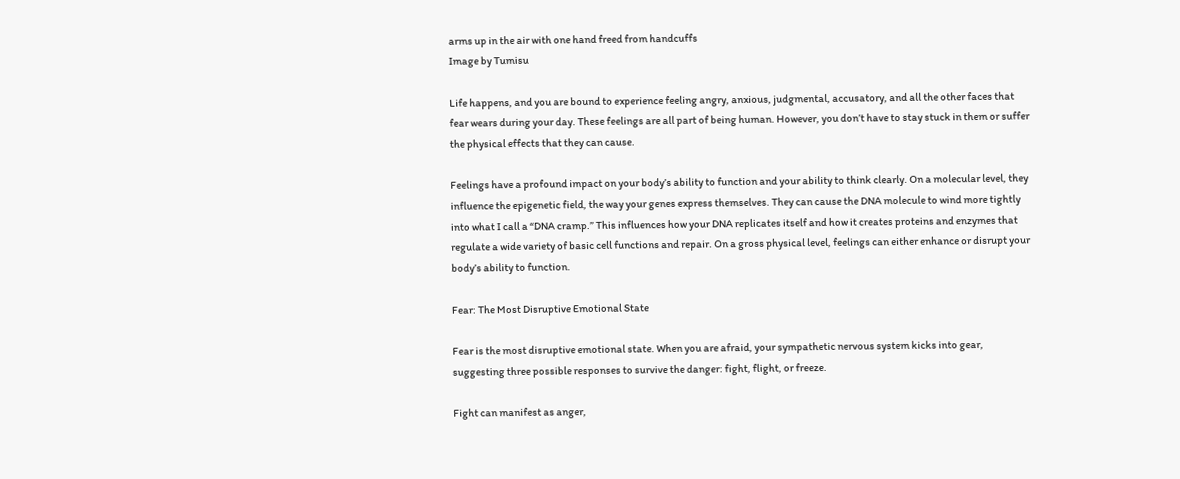arms up in the air with one hand freed from handcuffs
Image by Tumisu

Life happens, and you are bound to experience feeling angry, anxious, judgmental, accusatory, and all the other faces that fear wears during your day. These feelings are all part of being human. However, you don’t have to stay stuck in them or suffer the physical effects that they can cause.

Feelings have a profound impact on your body’s ability to function and your ability to think clearly. On a molecular level, they influence the epigenetic field, the way your genes express themselves. They can cause the DNA molecule to wind more tightly into what I call a “DNA cramp.” This influences how your DNA replicates itself and how it creates proteins and enzymes that regulate a wide variety of basic cell functions and repair. On a gross physical level, feelings can either enhance or disrupt your body’s ability to function.

Fear: The Most Disruptive Emotional State

Fear is the most disruptive emotional state. When you are afraid, your sympathetic nervous system kicks into gear, suggesting three possible responses to survive the danger: fight, flight, or freeze.

Fight can manifest as anger,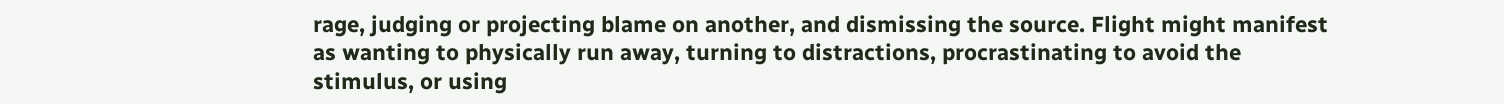rage, judging or projecting blame on another, and dismissing the source. Flight might manifest as wanting to physically run away, turning to distractions, procrastinating to avoid the stimulus, or using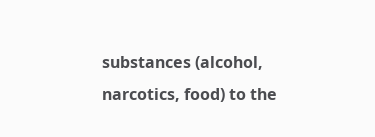substances (alcohol, narcotics, food) to the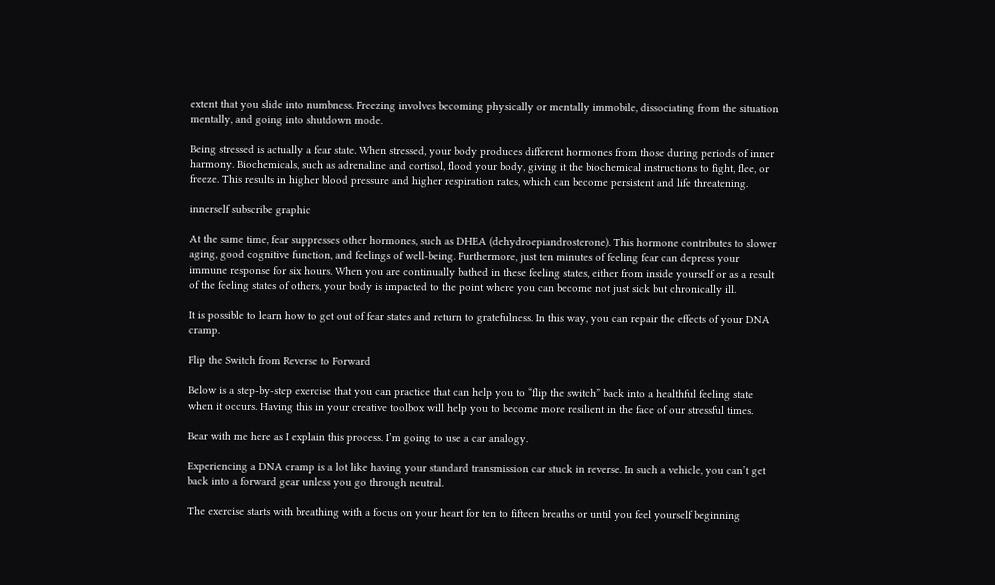extent that you slide into numbness. Freezing involves becoming physically or mentally immobile, dissociating from the situation mentally, and going into shutdown mode.

Being stressed is actually a fear state. When stressed, your body produces different hormones from those during periods of inner harmony. Biochemicals, such as adrenaline and cortisol, flood your body, giving it the biochemical instructions to fight, flee, or freeze. This results in higher blood pressure and higher respiration rates, which can become persistent and life threatening.

innerself subscribe graphic

At the same time, fear suppresses other hormones, such as DHEA (dehydroepiandrosterone). This hormone contributes to slower aging, good cognitive function, and feelings of well-being. Furthermore, just ten minutes of feeling fear can depress your immune response for six hours. When you are continually bathed in these feeling states, either from inside yourself or as a result of the feeling states of others, your body is impacted to the point where you can become not just sick but chronically ill.

It is possible to learn how to get out of fear states and return to gratefulness. In this way, you can repair the effects of your DNA cramp.

Flip the Switch from Reverse to Forward

Below is a step-by-step exercise that you can practice that can help you to “flip the switch” back into a healthful feeling state when it occurs. Having this in your creative toolbox will help you to become more resilient in the face of our stressful times.

Bear with me here as I explain this process. I’m going to use a car analogy.

Experiencing a DNA cramp is a lot like having your standard transmission car stuck in reverse. In such a vehicle, you can’t get back into a forward gear unless you go through neutral.

The exercise starts with breathing with a focus on your heart for ten to fifteen breaths or until you feel yourself beginning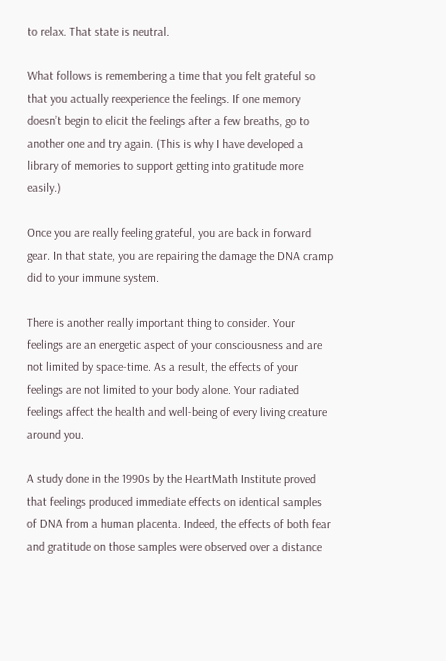to relax. That state is neutral.

What follows is remembering a time that you felt grateful so that you actually reexperience the feelings. If one memory doesn’t begin to elicit the feelings after a few breaths, go to another one and try again. (This is why I have developed a library of memories to support getting into gratitude more easily.)

Once you are really feeling grateful, you are back in forward gear. In that state, you are repairing the damage the DNA cramp did to your immune system.

There is another really important thing to consider. Your feelings are an energetic aspect of your consciousness and are not limited by space-time. As a result, the effects of your feelings are not limited to your body alone. Your radiated feelings affect the health and well-being of every living creature around you.

A study done in the 1990s by the HeartMath Institute proved that feelings produced immediate effects on identical samples of DNA from a human placenta. Indeed, the effects of both fear and gratitude on those samples were observed over a distance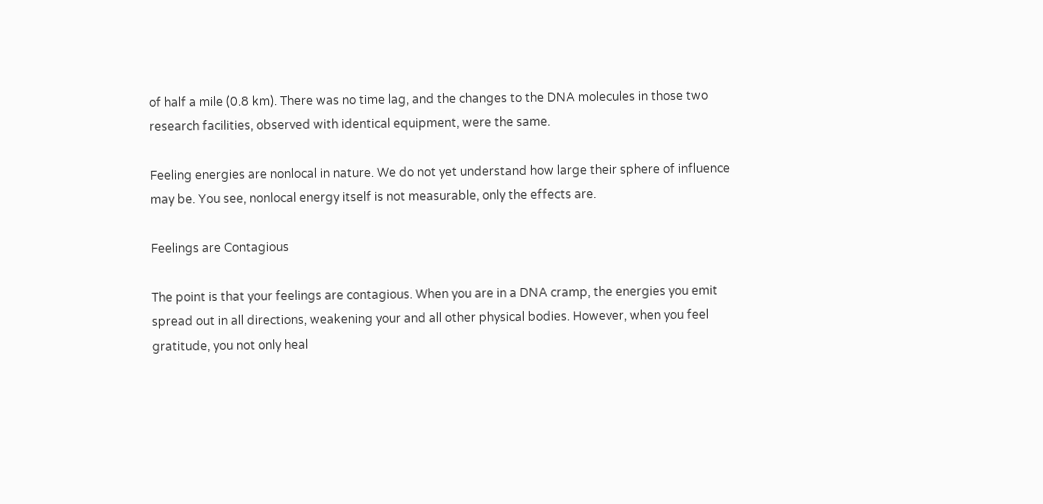of half a mile (0.8 km). There was no time lag, and the changes to the DNA molecules in those two research facilities, observed with identical equipment, were the same.

Feeling energies are nonlocal in nature. We do not yet understand how large their sphere of influence may be. You see, nonlocal energy itself is not measurable, only the effects are.

Feelings are Contagious

The point is that your feelings are contagious. When you are in a DNA cramp, the energies you emit spread out in all directions, weakening your and all other physical bodies. However, when you feel gratitude, you not only heal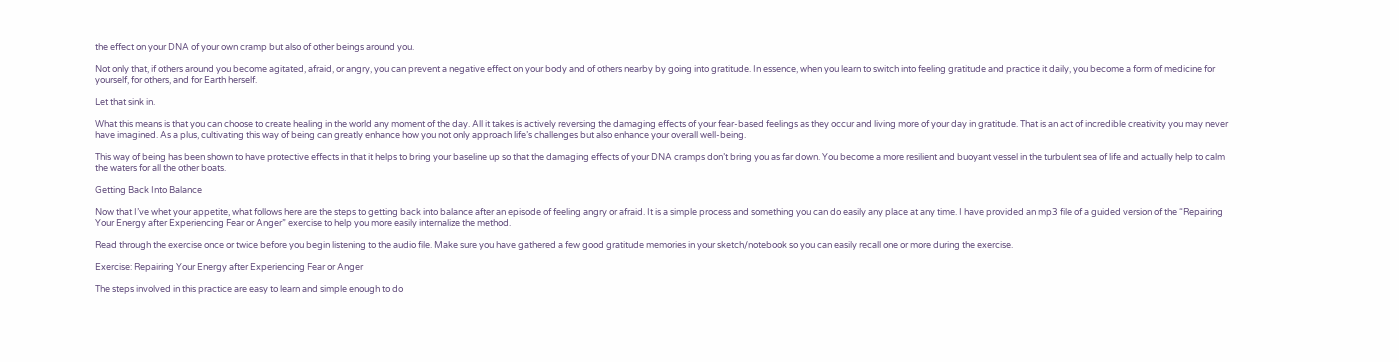the effect on your DNA of your own cramp but also of other beings around you.

Not only that, if others around you become agitated, afraid, or angry, you can prevent a negative effect on your body and of others nearby by going into gratitude. In essence, when you learn to switch into feeling gratitude and practice it daily, you become a form of medicine for yourself, for others, and for Earth herself.

Let that sink in.

What this means is that you can choose to create healing in the world any moment of the day. All it takes is actively reversing the damaging effects of your fear-based feelings as they occur and living more of your day in gratitude. That is an act of incredible creativity you may never have imagined. As a plus, cultivating this way of being can greatly enhance how you not only approach life’s challenges but also enhance your overall well-being.

This way of being has been shown to have protective effects in that it helps to bring your baseline up so that the damaging effects of your DNA cramps don’t bring you as far down. You become a more resilient and buoyant vessel in the turbulent sea of life and actually help to calm the waters for all the other boats.

Getting Back Into Balance

Now that I’ve whet your appetite, what follows here are the steps to getting back into balance after an episode of feeling angry or afraid. It is a simple process and something you can do easily any place at any time. I have provided an mp3 file of a guided version of the “Repairing Your Energy after Experiencing Fear or Anger” exercise to help you more easily internalize the method.

Read through the exercise once or twice before you begin listening to the audio file. Make sure you have gathered a few good gratitude memories in your sketch/notebook so you can easily recall one or more during the exercise.

Exercise: Repairing Your Energy after Experiencing Fear or Anger

The steps involved in this practice are easy to learn and simple enough to do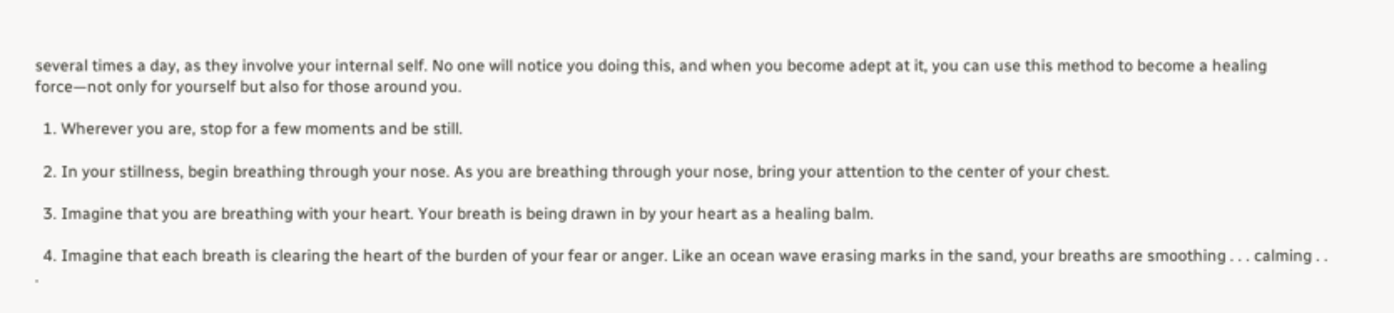several times a day, as they involve your internal self. No one will notice you doing this, and when you become adept at it, you can use this method to become a healing force—not only for yourself but also for those around you.

  1. Wherever you are, stop for a few moments and be still.

  2. In your stillness, begin breathing through your nose. As you are breathing through your nose, bring your attention to the center of your chest.

  3. Imagine that you are breathing with your heart. Your breath is being drawn in by your heart as a healing balm.

  4. Imagine that each breath is clearing the heart of the burden of your fear or anger. Like an ocean wave erasing marks in the sand, your breaths are smoothing . . . calming . . .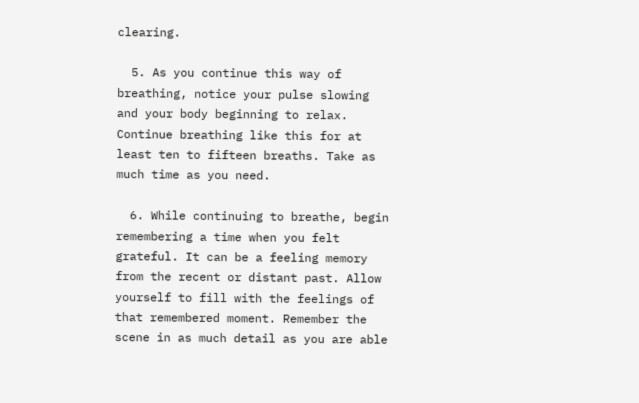clearing.

  5. As you continue this way of breathing, notice your pulse slowing and your body beginning to relax. Continue breathing like this for at least ten to fifteen breaths. Take as much time as you need.

  6. While continuing to breathe, begin remembering a time when you felt grateful. It can be a feeling memory from the recent or distant past. Allow yourself to fill with the feelings of that remembered moment. Remember the scene in as much detail as you are able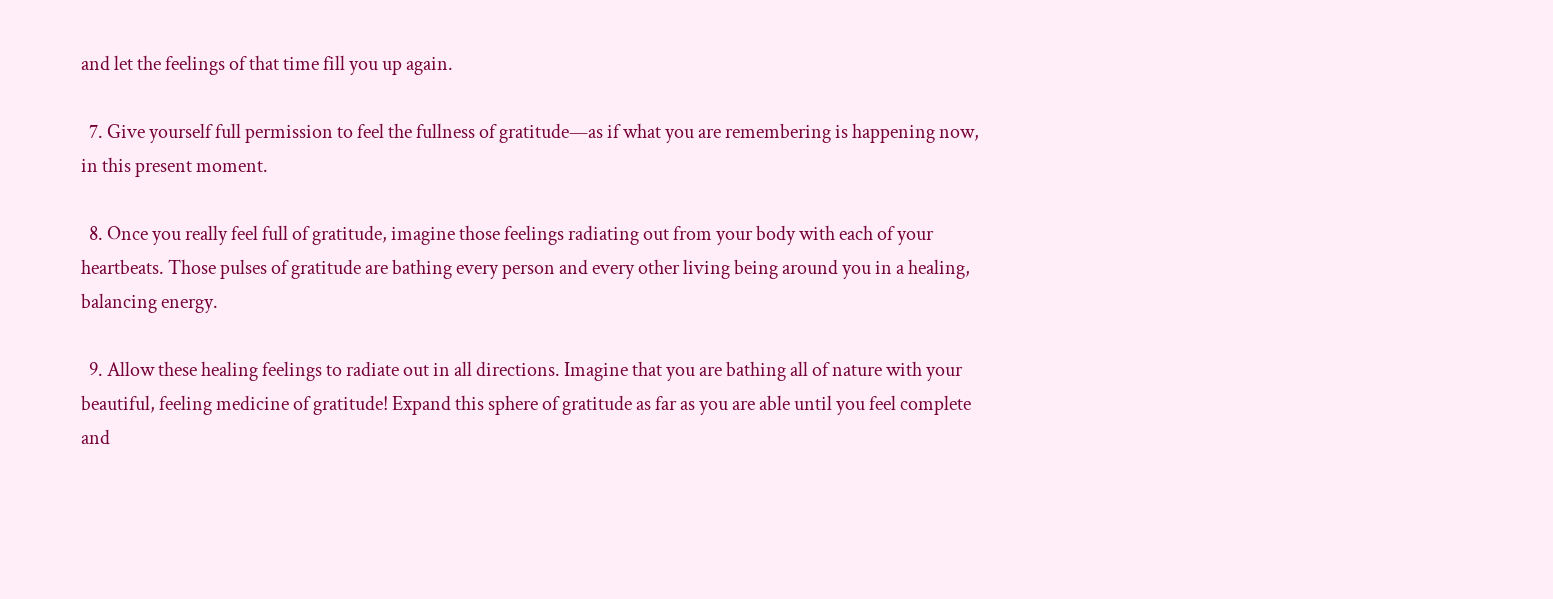and let the feelings of that time fill you up again.

  7. Give yourself full permission to feel the fullness of gratitude—as if what you are remembering is happening now, in this present moment.

  8. Once you really feel full of gratitude, imagine those feelings radiating out from your body with each of your heartbeats. Those pulses of gratitude are bathing every person and every other living being around you in a healing, balancing energy.

  9. Allow these healing feelings to radiate out in all directions. Imagine that you are bathing all of nature with your beautiful, feeling medicine of gratitude! Expand this sphere of gratitude as far as you are able until you feel complete and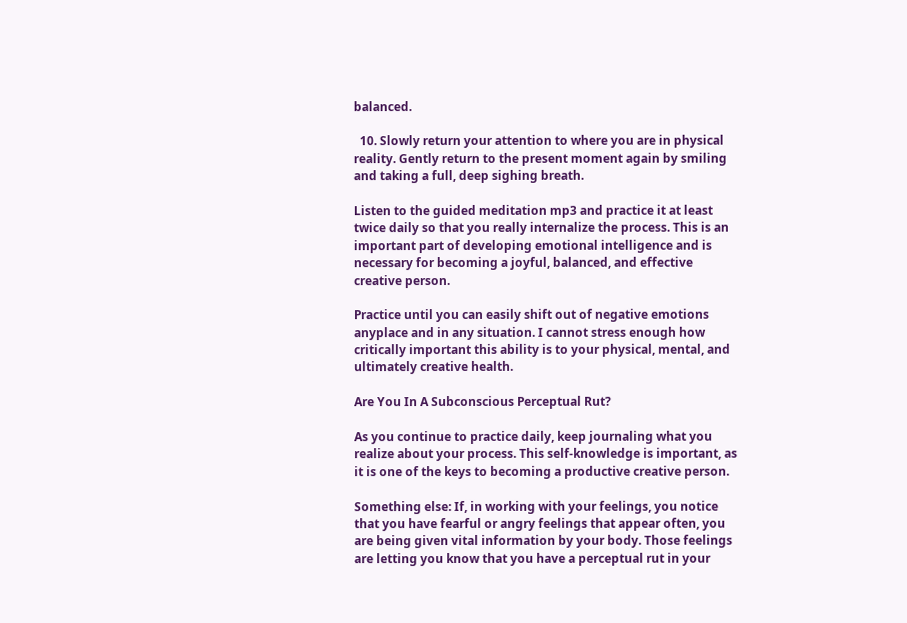balanced.

  10. Slowly return your attention to where you are in physical reality. Gently return to the present moment again by smiling and taking a full, deep sighing breath.

Listen to the guided meditation mp3 and practice it at least twice daily so that you really internalize the process. This is an important part of developing emotional intelligence and is necessary for becoming a joyful, balanced, and effective creative person.

Practice until you can easily shift out of negative emotions anyplace and in any situation. I cannot stress enough how critically important this ability is to your physical, mental, and ultimately creative health.

Are You In A Subconscious Perceptual Rut?

As you continue to practice daily, keep journaling what you realize about your process. This self-knowledge is important, as it is one of the keys to becoming a productive creative person.

Something else: If, in working with your feelings, you notice that you have fearful or angry feelings that appear often, you are being given vital information by your body. Those feelings are letting you know that you have a perceptual rut in your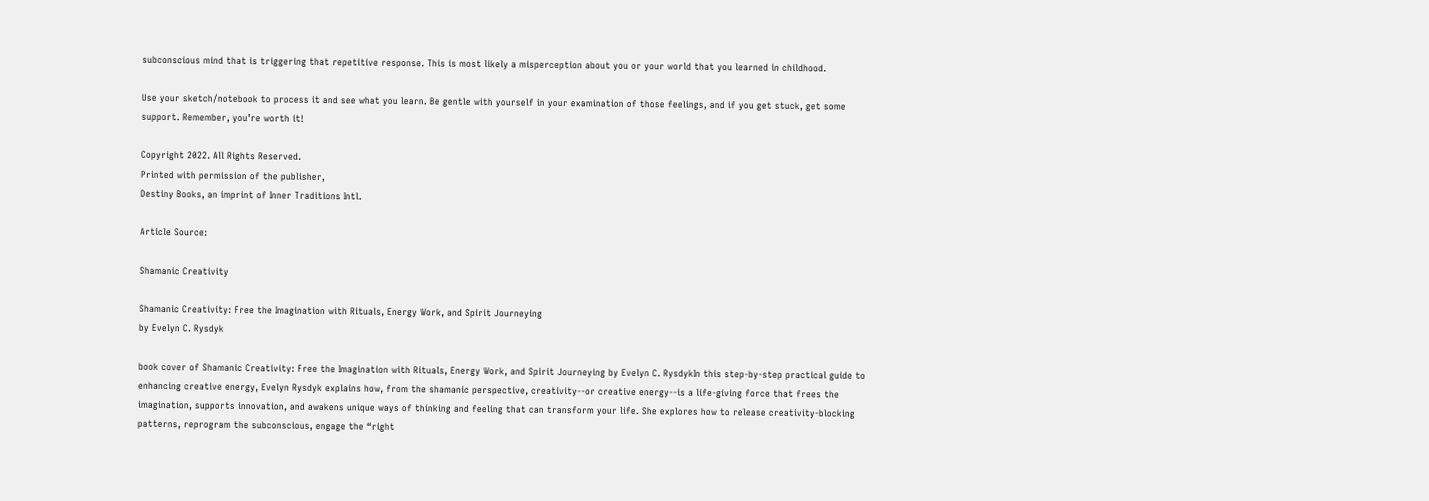subconscious mind that is triggering that repetitive response. This is most likely a misperception about you or your world that you learned in childhood.

Use your sketch/notebook to process it and see what you learn. Be gentle with yourself in your examination of those feelings, and if you get stuck, get some support. Remember, you’re worth it!

Copyright 2022. All Rights Reserved.
Printed with permission of the publisher,
Destiny Books, an imprint of Inner Traditions Intl.

Article Source:

Shamanic Creativity

Shamanic Creativity: Free the Imagination with Rituals, Energy Work, and Spirit Journeying
by Evelyn C. Rysdyk

book cover of Shamanic Creativity: Free the Imagination with Rituals, Energy Work, and Spirit Journeying by Evelyn C. RysdykIn this step-by-step practical guide to enhancing creative energy, Evelyn Rysdyk explains how, from the shamanic perspective, creativity--or creative energy--is a life-giving force that frees the imagination, supports innovation, and awakens unique ways of thinking and feeling that can transform your life. She explores how to release creativity-blocking patterns, reprogram the subconscious, engage the “right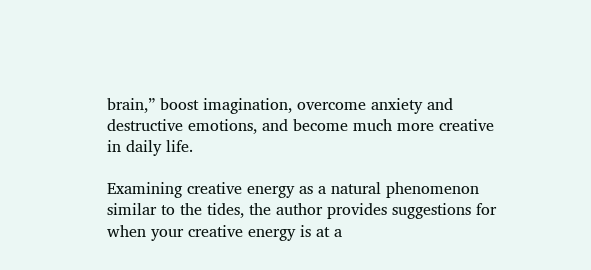brain,” boost imagination, overcome anxiety and destructive emotions, and become much more creative in daily life.

Examining creative energy as a natural phenomenon similar to the tides, the author provides suggestions for when your creative energy is at a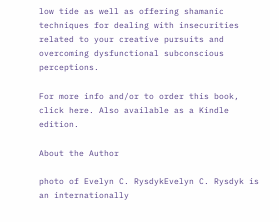low tide as well as offering shamanic techniques for dealing with insecurities related to your creative pursuits and overcoming dysfunctional subconscious perceptions.

For more info and/or to order this book, click here. Also available as a Kindle edition.

About the Author

photo of Evelyn C. RysdykEvelyn C. Rysdyk is an internationally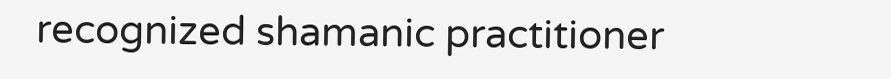recognized shamanic practitioner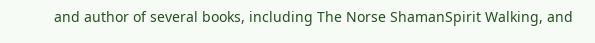and author of several books, including The Norse ShamanSpirit Walking, and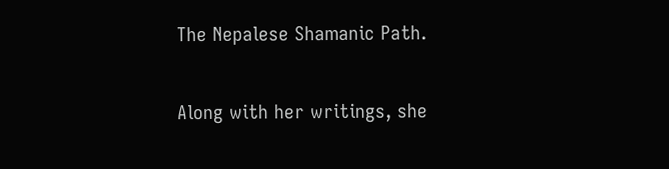The Nepalese Shamanic Path.

Along with her writings, she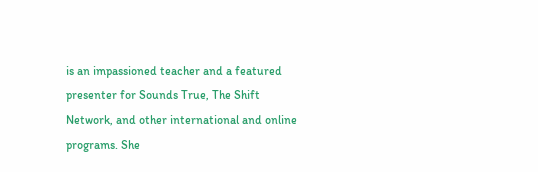is an impassioned teacher and a featured presenter for Sounds True, The Shift Network, and other international and online programs. She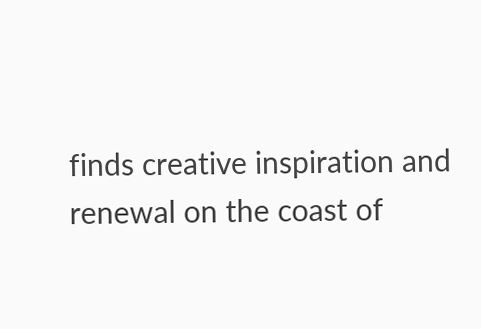finds creative inspiration and renewal on the coast of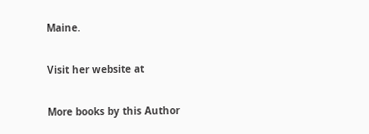Maine.

Visit her website at

More books by this Author